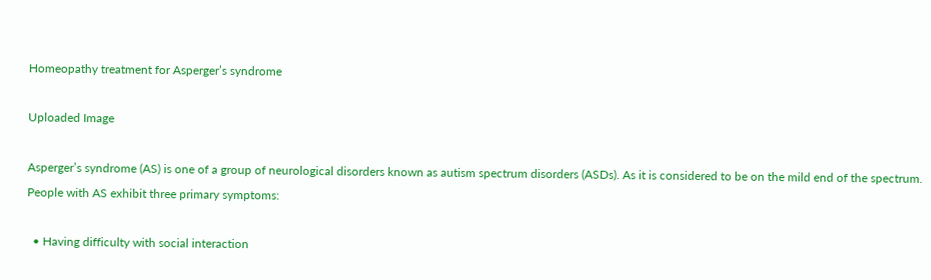Homeopathy treatment for Asperger’s syndrome

Uploaded Image

Asperger’s syndrome (AS) is one of a group of neurological disorders known as autism spectrum disorders (ASDs). As it is considered to be on the mild end of the spectrum. People with AS exhibit three primary symptoms:

  • Having difficulty with social interaction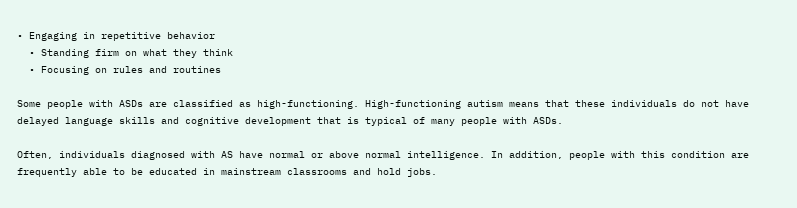• Engaging in repetitive behavior
  • Standing firm on what they think
  • Focusing on rules and routines

Some people with ASDs are classified as high-functioning. High-functioning autism means that these individuals do not have delayed language skills and cognitive development that is typical of many people with ASDs.

Often, individuals diagnosed with AS have normal or above normal intelligence. In addition, people with this condition are frequently able to be educated in mainstream classrooms and hold jobs.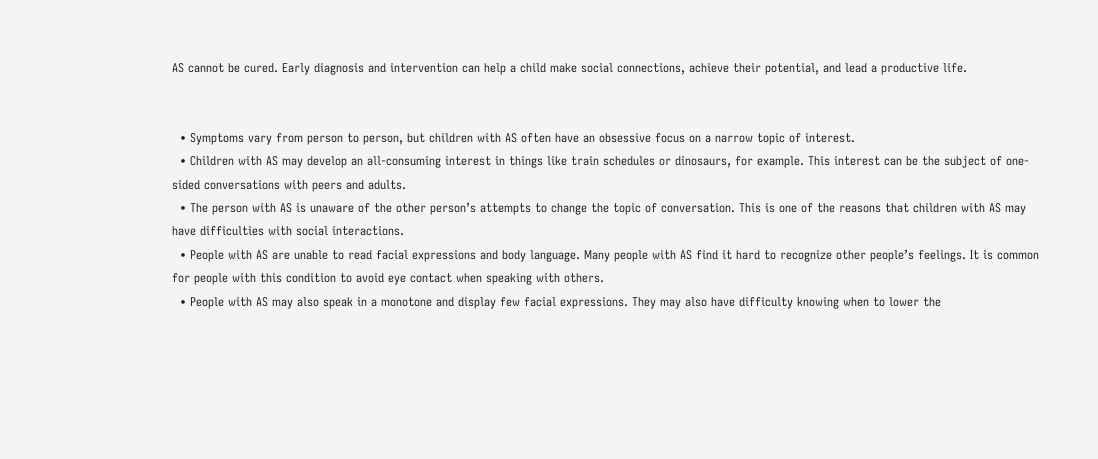AS cannot be cured. Early diagnosis and intervention can help a child make social connections, achieve their potential, and lead a productive life.


  • Symptoms vary from person to person, but children with AS often have an obsessive focus on a narrow topic of interest.
  • Children with AS may develop an all-consuming interest in things like train schedules or dinosaurs, for example. This interest can be the subject of one-sided conversations with peers and adults.
  • The person with AS is unaware of the other person’s attempts to change the topic of conversation. This is one of the reasons that children with AS may have difficulties with social interactions.
  • People with AS are unable to read facial expressions and body language. Many people with AS find it hard to recognize other people’s feelings. It is common for people with this condition to avoid eye contact when speaking with others.
  • People with AS may also speak in a monotone and display few facial expressions. They may also have difficulty knowing when to lower the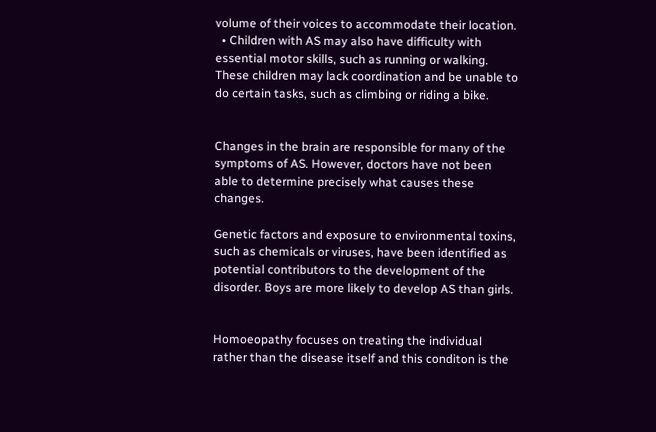volume of their voices to accommodate their location.
  • Children with AS may also have difficulty with essential motor skills, such as running or walking. These children may lack coordination and be unable to do certain tasks, such as climbing or riding a bike.


Changes in the brain are responsible for many of the symptoms of AS. However, doctors have not been able to determine precisely what causes these changes.

Genetic factors and exposure to environmental toxins, such as chemicals or viruses, have been identified as potential contributors to the development of the disorder. Boys are more likely to develop AS than girls.


Homoeopathy focuses on treating the individual rather than the disease itself and this conditon is the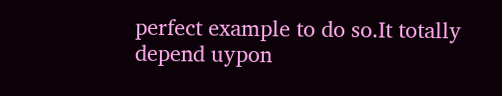perfect example to do so.It totally depend uypon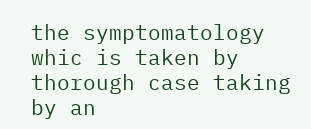the symptomatology whic is taken by thorough case taking by an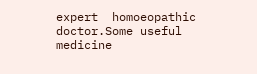expert  homoeopathic doctor.Some useful medicine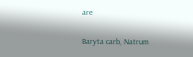are

Baryta carb, Natrum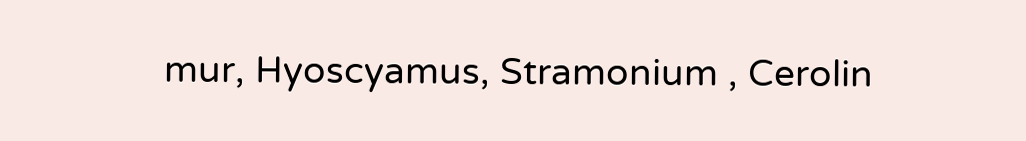mur, Hyoscyamus, Stramonium , Cerolin